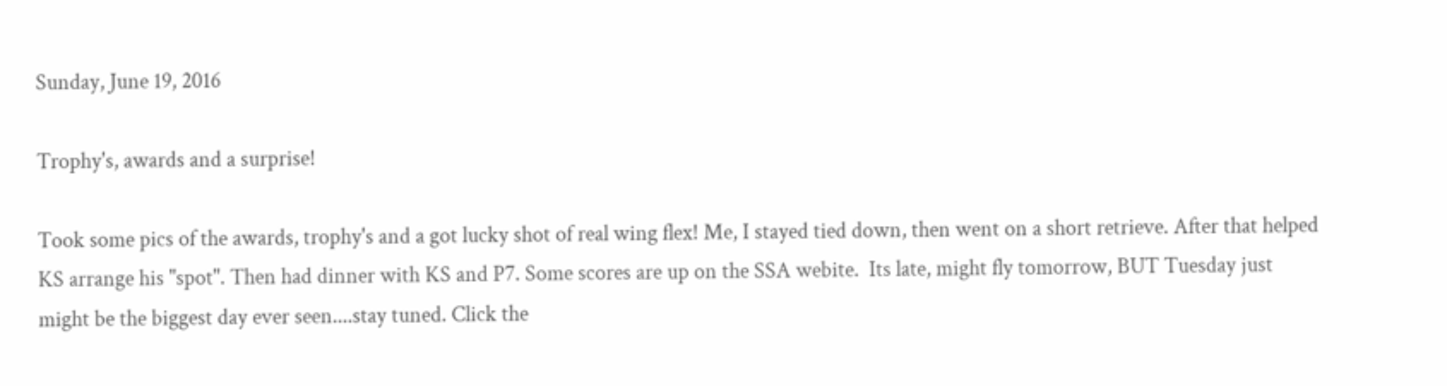Sunday, June 19, 2016

Trophy's, awards and a surprise!

Took some pics of the awards, trophy's and a got lucky shot of real wing flex! Me, I stayed tied down, then went on a short retrieve. After that helped KS arrange his "spot". Then had dinner with KS and P7. Some scores are up on the SSA webite.  Its late, might fly tomorrow, BUT Tuesday just might be the biggest day ever seen....stay tuned. Click the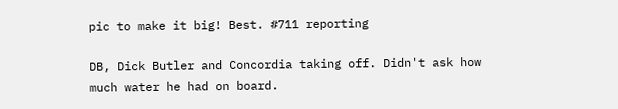pic to make it big! Best. #711 reporting

DB, Dick Butler and Concordia taking off. Didn't ask how much water he had on board.